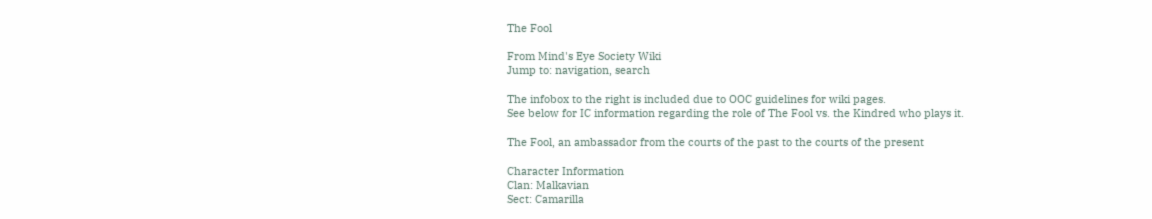The Fool

From Mind's Eye Society Wiki
Jump to: navigation, search

The infobox to the right is included due to OOC guidelines for wiki pages.
See below for IC information regarding the role of The Fool vs. the Kindred who plays it.

The Fool, an ambassador from the courts of the past to the courts of the present

Character Information
Clan: Malkavian
Sect: Camarilla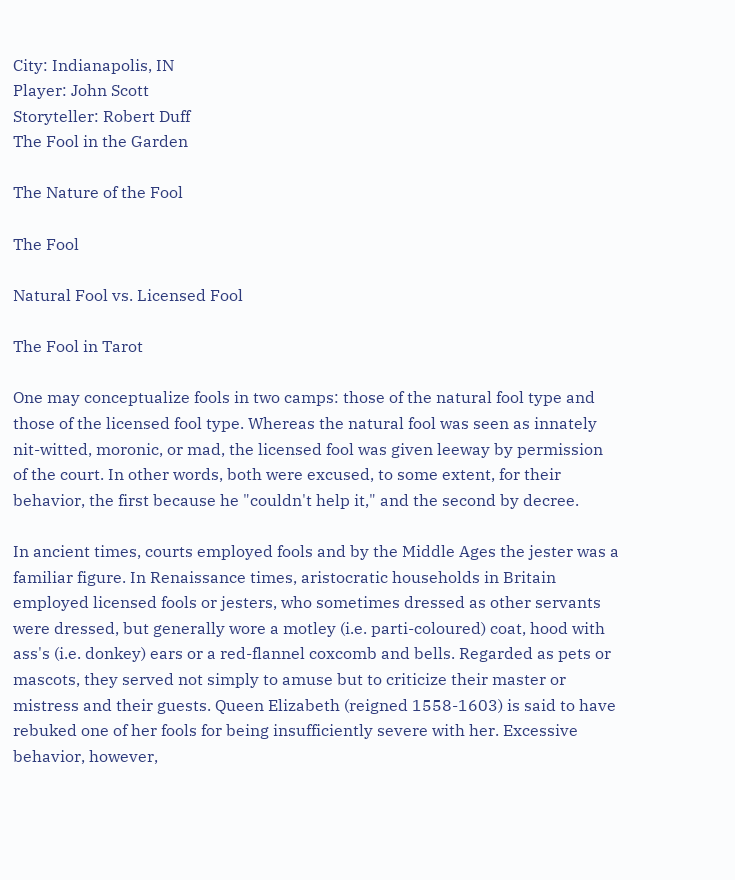City: Indianapolis, IN
Player: John Scott
Storyteller: Robert Duff
The Fool in the Garden

The Nature of the Fool

The Fool

Natural Fool vs. Licensed Fool

The Fool in Tarot

One may conceptualize fools in two camps: those of the natural fool type and those of the licensed fool type. Whereas the natural fool was seen as innately nit-witted, moronic, or mad, the licensed fool was given leeway by permission of the court. In other words, both were excused, to some extent, for their behavior, the first because he "couldn't help it," and the second by decree.

In ancient times, courts employed fools and by the Middle Ages the jester was a familiar figure. In Renaissance times, aristocratic households in Britain employed licensed fools or jesters, who sometimes dressed as other servants were dressed, but generally wore a motley (i.e. parti-coloured) coat, hood with ass's (i.e. donkey) ears or a red-flannel coxcomb and bells. Regarded as pets or mascots, they served not simply to amuse but to criticize their master or mistress and their guests. Queen Elizabeth (reigned 1558-1603) is said to have rebuked one of her fools for being insufficiently severe with her. Excessive behavior, however,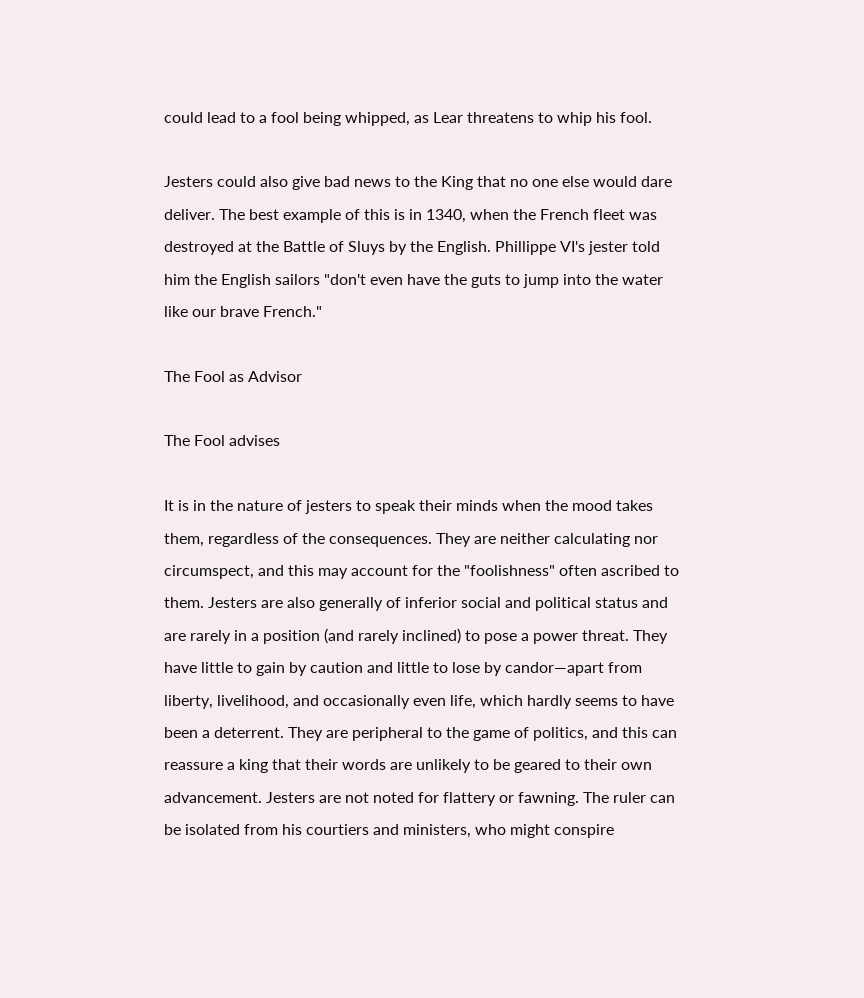could lead to a fool being whipped, as Lear threatens to whip his fool.

Jesters could also give bad news to the King that no one else would dare deliver. The best example of this is in 1340, when the French fleet was destroyed at the Battle of Sluys by the English. Phillippe VI's jester told him the English sailors "don't even have the guts to jump into the water like our brave French."

The Fool as Advisor

The Fool advises

It is in the nature of jesters to speak their minds when the mood takes them, regardless of the consequences. They are neither calculating nor circumspect, and this may account for the "foolishness" often ascribed to them. Jesters are also generally of inferior social and political status and are rarely in a position (and rarely inclined) to pose a power threat. They have little to gain by caution and little to lose by candor—apart from liberty, livelihood, and occasionally even life, which hardly seems to have been a deterrent. They are peripheral to the game of politics, and this can reassure a king that their words are unlikely to be geared to their own advancement. Jesters are not noted for flattery or fawning. The ruler can be isolated from his courtiers and ministers, who might conspire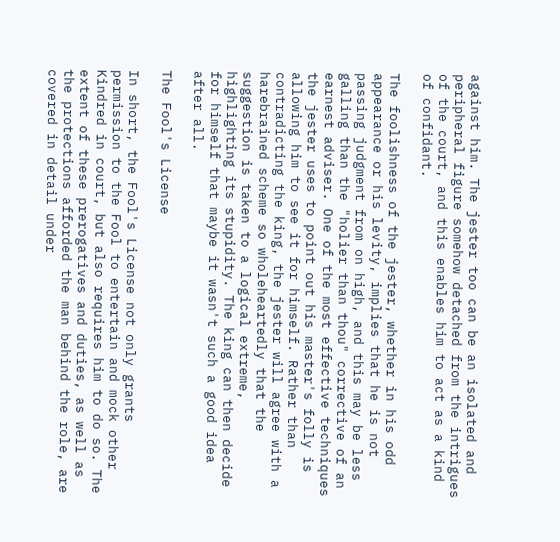against him. The jester too can be an isolated and peripheral figure somehow detached from the intrigues of the court, and this enables him to act as a kind of confidant.

The foolishness of the jester, whether in his odd appearance or his levity, implies that he is not passing judgment from on high, and this may be less galling than the "holier than thou" corrective of an earnest adviser. One of the most effective techniques the jester uses to point out his master's folly is allowing him to see it for himself. Rather than contradicting the king, the jester will agree with a harebrained scheme so wholeheartedly that the suggestion is taken to a logical extreme, highlighting its stupidity. The king can then decide for himself that maybe it wasn't such a good idea after all.

The Fool's License

In short, the Fool's License not only grants permission to the Fool to entertain and mock other Kindred in court, but also requires him to do so. The extent of these prerogatives and duties, as well as the protections afforded the man behind the role, are covered in detail under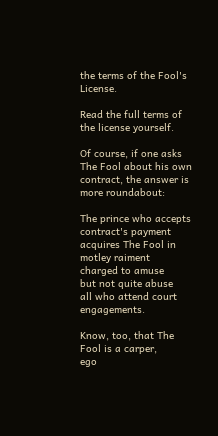the terms of the Fool's License.

Read the full terms of the license yourself.

Of course, if one asks The Fool about his own contract, the answer is more roundabout:

The prince who accepts contract's payment
acquires The Fool in motley raiment
charged to amuse
but not quite abuse
all who attend court engagements.

Know, too, that The Fool is a carper,
ego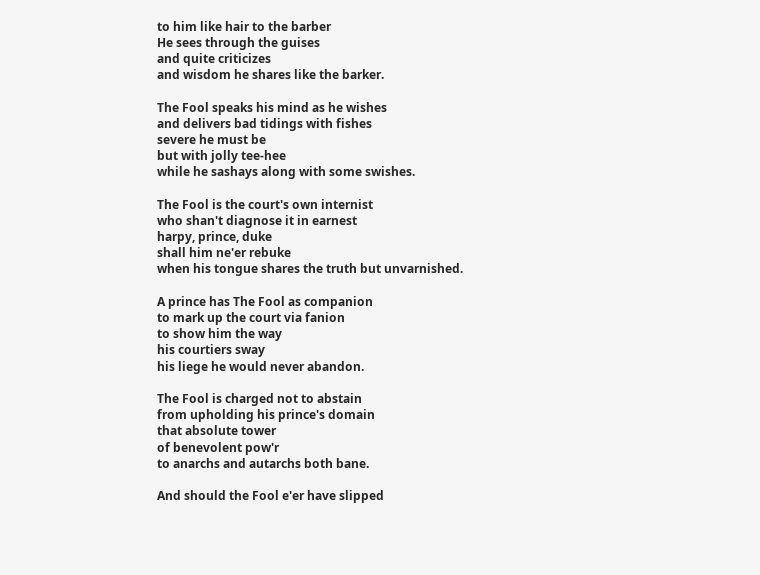to him like hair to the barber
He sees through the guises
and quite criticizes
and wisdom he shares like the barker.

The Fool speaks his mind as he wishes
and delivers bad tidings with fishes
severe he must be
but with jolly tee-hee
while he sashays along with some swishes.

The Fool is the court's own internist
who shan't diagnose it in earnest
harpy, prince, duke
shall him ne'er rebuke
when his tongue shares the truth but unvarnished.

A prince has The Fool as companion
to mark up the court via fanion
to show him the way
his courtiers sway
his liege he would never abandon.

The Fool is charged not to abstain
from upholding his prince's domain
that absolute tower
of benevolent pow'r
to anarchs and autarchs both bane.

And should the Fool e'er have slipped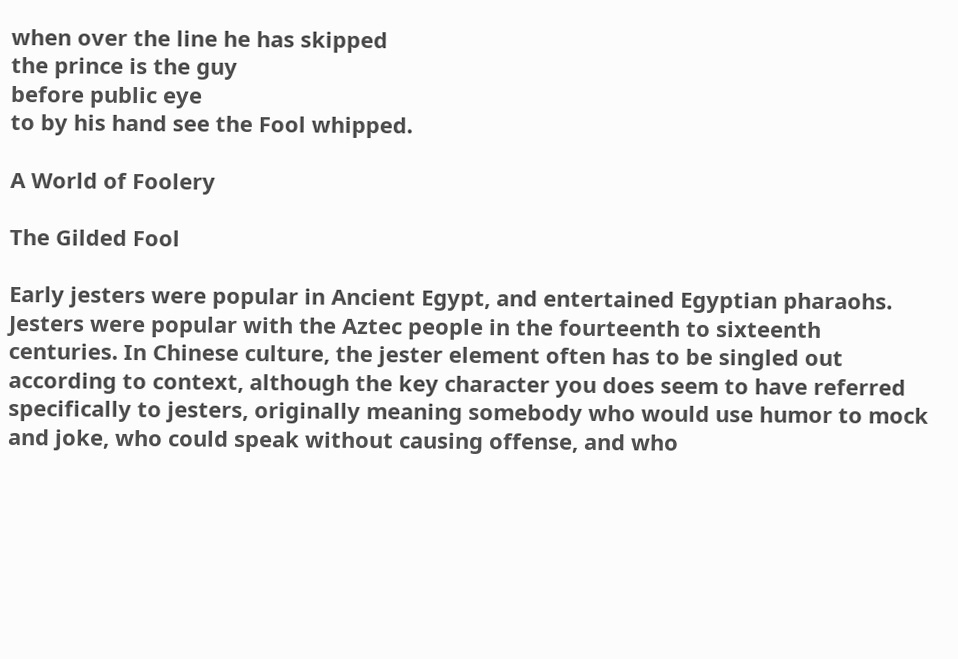when over the line he has skipped
the prince is the guy
before public eye
to by his hand see the Fool whipped.

A World of Foolery

The Gilded Fool

Early jesters were popular in Ancient Egypt, and entertained Egyptian pharaohs. Jesters were popular with the Aztec people in the fourteenth to sixteenth centuries. In Chinese culture, the jester element often has to be singled out according to context, although the key character you does seem to have referred specifically to jesters, originally meaning somebody who would use humor to mock and joke, who could speak without causing offense, and who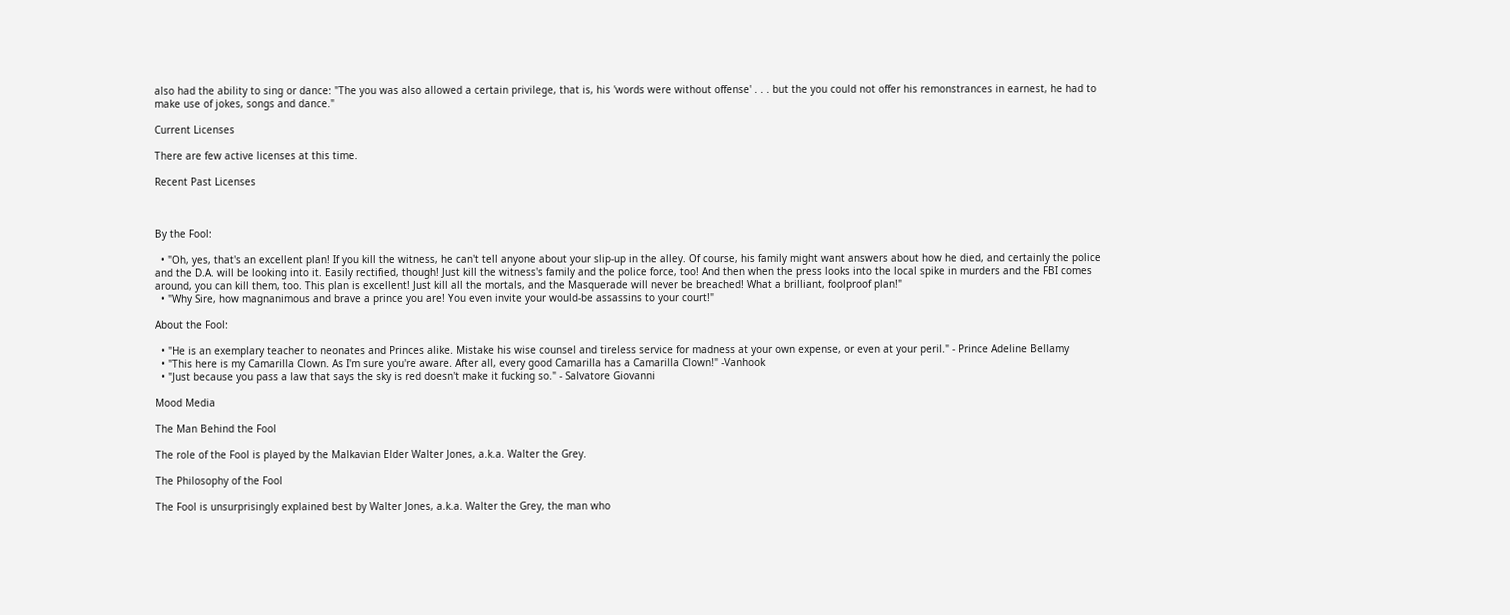also had the ability to sing or dance: "The you was also allowed a certain privilege, that is, his 'words were without offense' . . . but the you could not offer his remonstrances in earnest, he had to make use of jokes, songs and dance."

Current Licenses

There are few active licenses at this time.

Recent Past Licenses



By the Fool:

  • "Oh, yes, that's an excellent plan! If you kill the witness, he can't tell anyone about your slip-up in the alley. Of course, his family might want answers about how he died, and certainly the police and the D.A. will be looking into it. Easily rectified, though! Just kill the witness's family and the police force, too! And then when the press looks into the local spike in murders and the FBI comes around, you can kill them, too. This plan is excellent! Just kill all the mortals, and the Masquerade will never be breached! What a brilliant, foolproof plan!"
  • "Why Sire, how magnanimous and brave a prince you are! You even invite your would-be assassins to your court!"

About the Fool:

  • "He is an exemplary teacher to neonates and Princes alike. Mistake his wise counsel and tireless service for madness at your own expense, or even at your peril." - Prince Adeline Bellamy
  • "This here is my Camarilla Clown. As I'm sure you're aware. After all, every good Camarilla has a Camarilla Clown!" -Vanhook
  • "Just because you pass a law that says the sky is red doesn't make it fucking so." - Salvatore Giovanni

Mood Media

The Man Behind the Fool

The role of the Fool is played by the Malkavian Elder Walter Jones, a.k.a. Walter the Grey.

The Philosophy of the Fool

The Fool is unsurprisingly explained best by Walter Jones, a.k.a. Walter the Grey, the man who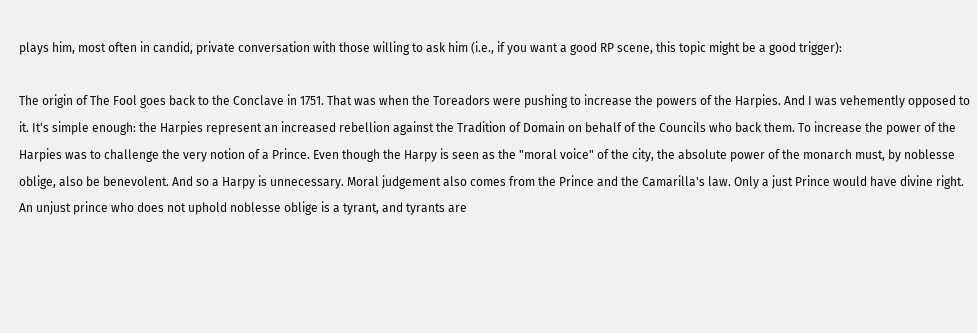plays him, most often in candid, private conversation with those willing to ask him (i.e., if you want a good RP scene, this topic might be a good trigger):

The origin of The Fool goes back to the Conclave in 1751. That was when the Toreadors were pushing to increase the powers of the Harpies. And I was vehemently opposed to it. It's simple enough: the Harpies represent an increased rebellion against the Tradition of Domain on behalf of the Councils who back them. To increase the power of the Harpies was to challenge the very notion of a Prince. Even though the Harpy is seen as the "moral voice" of the city, the absolute power of the monarch must, by noblesse oblige, also be benevolent. And so a Harpy is unnecessary. Moral judgement also comes from the Prince and the Camarilla's law. Only a just Prince would have divine right. An unjust prince who does not uphold noblesse oblige is a tyrant, and tyrants are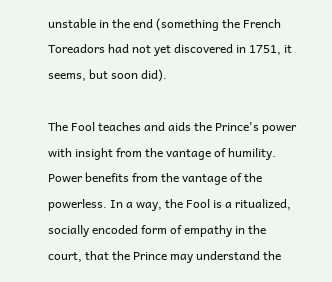unstable in the end (something the French Toreadors had not yet discovered in 1751, it seems, but soon did).

The Fool teaches and aids the Prince's power with insight from the vantage of humility. Power benefits from the vantage of the powerless. In a way, the Fool is a ritualized, socially encoded form of empathy in the court, that the Prince may understand the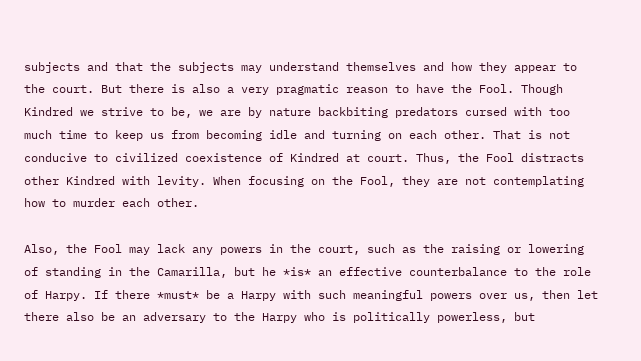subjects and that the subjects may understand themselves and how they appear to the court. But there is also a very pragmatic reason to have the Fool. Though Kindred we strive to be, we are by nature backbiting predators cursed with too much time to keep us from becoming idle and turning on each other. That is not conducive to civilized coexistence of Kindred at court. Thus, the Fool distracts other Kindred with levity. When focusing on the Fool, they are not contemplating how to murder each other.

Also, the Fool may lack any powers in the court, such as the raising or lowering of standing in the Camarilla, but he *is* an effective counterbalance to the role of Harpy. If there *must* be a Harpy with such meaningful powers over us, then let there also be an adversary to the Harpy who is politically powerless, but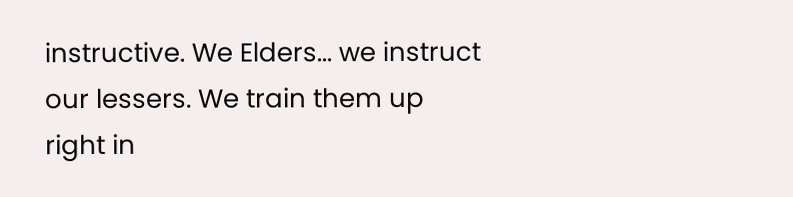instructive. We Elders... we instruct our lessers. We train them up right in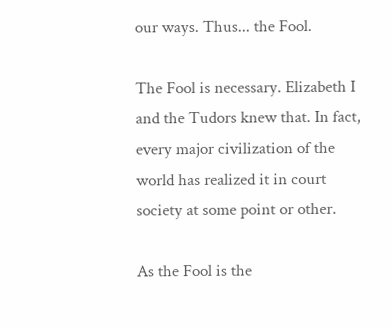our ways. Thus... the Fool.

The Fool is necessary. Elizabeth I and the Tudors knew that. In fact, every major civilization of the world has realized it in court society at some point or other.

As the Fool is the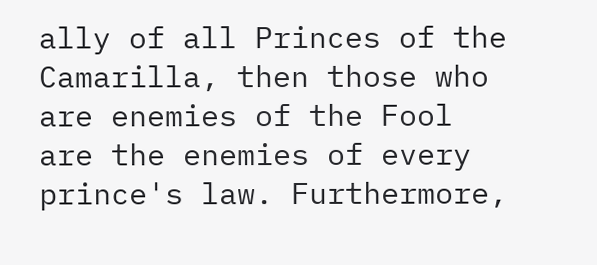ally of all Princes of the Camarilla, then those who are enemies of the Fool are the enemies of every prince's law. Furthermore,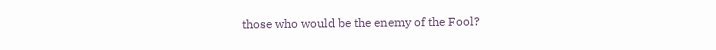those who would be the enemy of the Fool?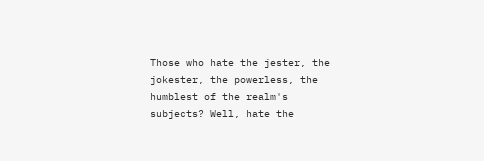Those who hate the jester, the jokester, the powerless, the humblest of the realm's subjects? Well, hate the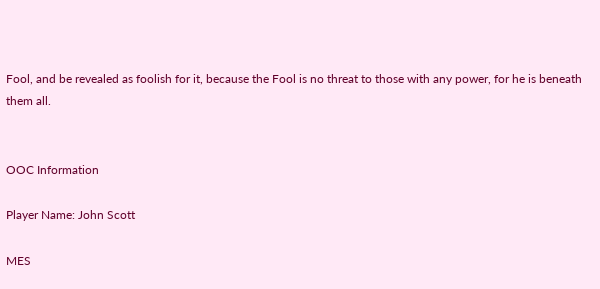Fool, and be revealed as foolish for it, because the Fool is no threat to those with any power, for he is beneath them all.


OOC Information

Player Name: John Scott

MES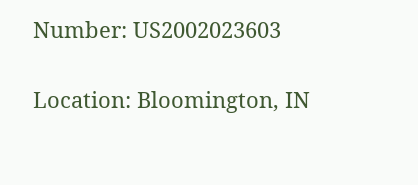Number: US2002023603

Location: Bloomington, IN